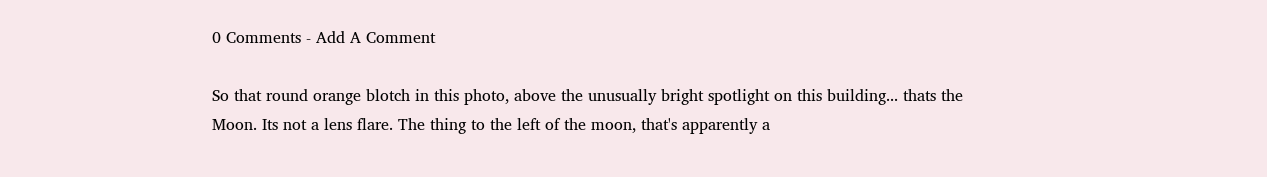0 Comments - Add A Comment

So that round orange blotch in this photo, above the unusually bright spotlight on this building... thats the Moon. Its not a lens flare. The thing to the left of the moon, that's apparently a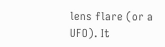lens flare (or a UFO). It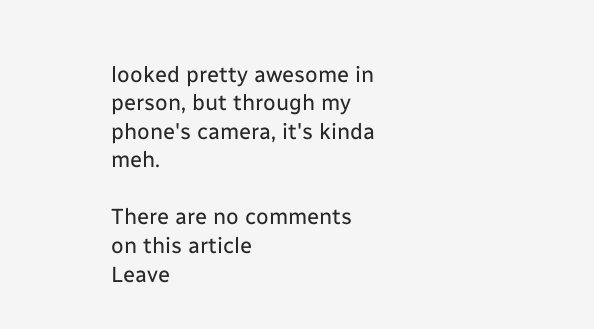looked pretty awesome in person, but through my phone's camera, it's kinda meh.

There are no comments on this article
Leave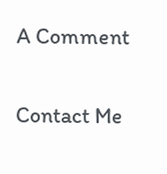A Comment

Contact Me